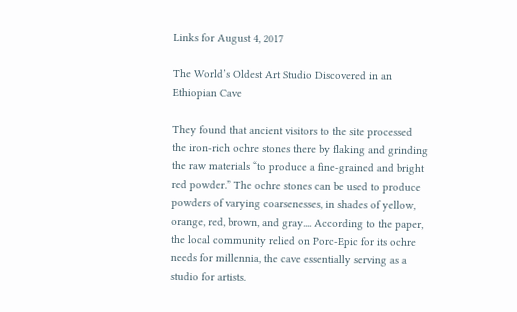Links for August 4, 2017

The World’s Oldest Art Studio Discovered in an Ethiopian Cave

They found that ancient visitors to the site processed the iron-rich ochre stones there by flaking and grinding the raw materials “to produce a fine-grained and bright red powder.” The ochre stones can be used to produce powders of varying coarsenesses, in shades of yellow, orange, red, brown, and gray.... According to the paper, the local community relied on Porc-Epic for its ochre needs for millennia, the cave essentially serving as a studio for artists.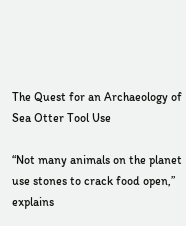The Quest for an Archaeology of Sea Otter Tool Use

“Not many animals on the planet use stones to crack food open,” explains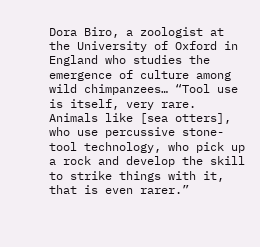Dora Biro, a zoologist at the University of Oxford in England who studies the emergence of culture among wild chimpanzees… “Tool use is itself, very rare. Animals like [sea otters], who use percussive stone-tool technology, who pick up a rock and develop the skill to strike things with it, that is even rarer.”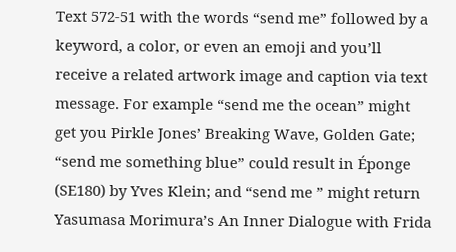Text 572-51 with the words “send me” followed by a keyword, a color, or even an emoji and you’ll receive a related artwork image and caption via text message. For example “send me the ocean” might get you Pirkle Jones’ Breaking Wave, Golden Gate; “send me something blue” could result in Éponge (SE180) by Yves Klein; and “send me ” might return Yasumasa Morimura’s An Inner Dialogue with Frida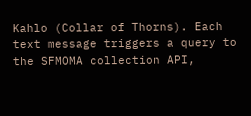Kahlo (Collar of Thorns). Each text message triggers a query to the SFMOMA collection API,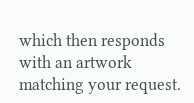which then responds with an artwork matching your request.